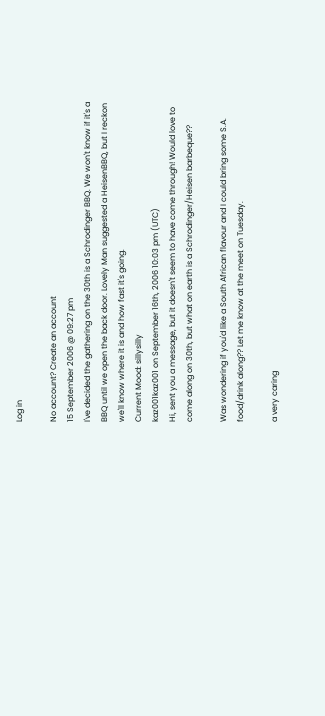Log in

No account? Create an account
15 September 2006 @ 09:27 pm
I've decided the gathering on the 30th is a Schrodinger BBQ. We won't know if it's a BBQ until we open the back door. Lovely Man suggested a HeisenBBQ, but I reckon we'll know where it is and how fast it's going.
Current Mood: sillysilly
kaz001kaz001 on September 16th, 2006 10:03 pm (UTC)
Hi, sent you a message, but it doesn't seem to have come through! Would love to come along on 30th, but what on earth is a Schrodinger/Heisen barbeque??

Was wondering if you'd like a South African flavour and I could bring some S.A. food/drink along?? Let me know at the meet on Tuesday.

a very caring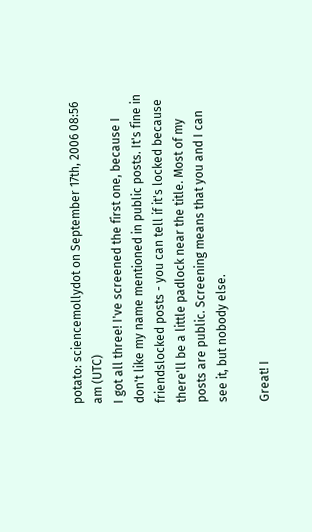potato: sciencemollydot on September 17th, 2006 08:56 am (UTC)
I got all three! I've screened the first one, because I don't like my name mentioned in public posts. It's fine in friendslocked posts - you can tell if it's locked because there'll be a little padlock near the title. Most of my posts are public. Screening means that you and I can see it, but nobody else.

Great! I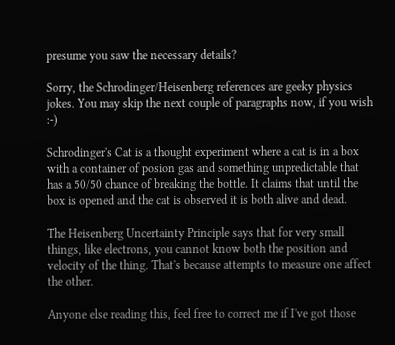presume you saw the necessary details?

Sorry, the Schrodinger/Heisenberg references are geeky physics jokes. You may skip the next couple of paragraphs now, if you wish :-)

Schrodinger's Cat is a thought experiment where a cat is in a box with a container of posion gas and something unpredictable that has a 50/50 chance of breaking the bottle. It claims that until the box is opened and the cat is observed it is both alive and dead.

The Heisenberg Uncertainty Principle says that for very small things, like electrons, you cannot know both the position and velocity of the thing. That's because attempts to measure one affect the other.

Anyone else reading this, feel free to correct me if I've got those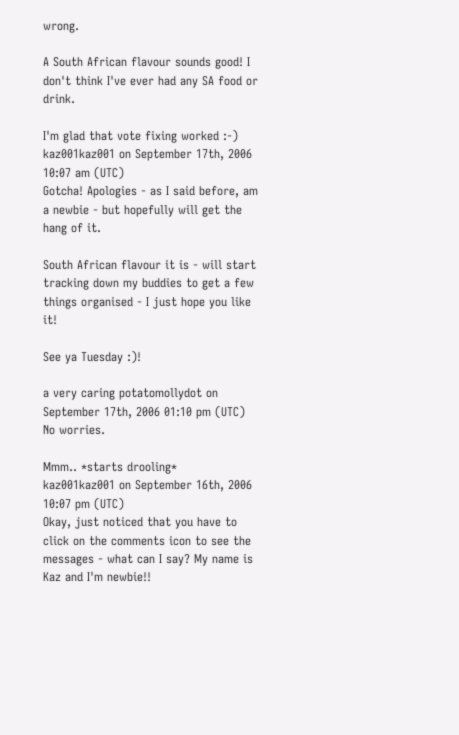wrong.

A South African flavour sounds good! I don't think I've ever had any SA food or drink.

I'm glad that vote fixing worked :-)
kaz001kaz001 on September 17th, 2006 10:07 am (UTC)
Gotcha! Apologies - as I said before, am a newbie - but hopefully will get the hang of it.

South African flavour it is - will start tracking down my buddies to get a few things organised - I just hope you like it!

See ya Tuesday :)!

a very caring potatomollydot on September 17th, 2006 01:10 pm (UTC)
No worries.

Mmm.. *starts drooling*
kaz001kaz001 on September 16th, 2006 10:07 pm (UTC)
Okay, just noticed that you have to click on the comments icon to see the messages - what can I say? My name is Kaz and I'm newbie!!